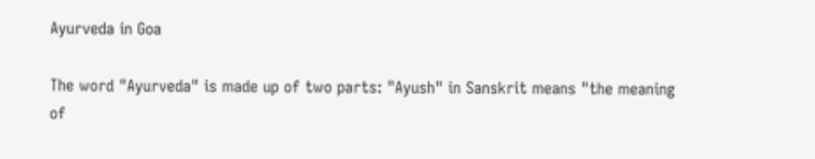Ayurveda in Goa

The word "Ayurveda" is made up of two parts: "Ayush" in Sanskrit means "the meaning of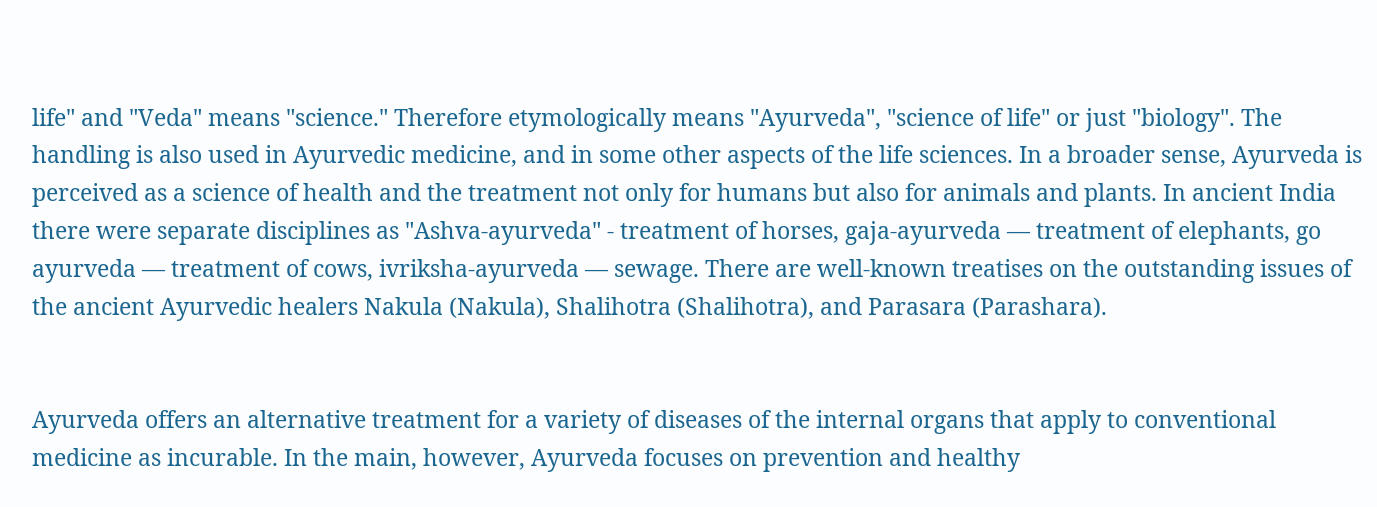life" and "Veda" means "science." Therefore etymologically means "Ayurveda", "science of life" or just "biology". The handling is also used in Ayurvedic medicine, and in some other aspects of the life sciences. In a broader sense, Ayurveda is perceived as a science of health and the treatment not only for humans but also for animals and plants. In ancient India there were separate disciplines as "Ashva-ayurveda" - treatment of horses, gaja-ayurveda — treatment of elephants, go ayurveda — treatment of cows, ivriksha-ayurveda — sewage. There are well-known treatises on the outstanding issues of the ancient Ayurvedic healers Nakula (Nakula), Shalihotra (Shalihotra), and Parasara (Parashara).


Ayurveda offers an alternative treatment for a variety of diseases of the internal organs that apply to conventional medicine as incurable. In the main, however, Ayurveda focuses on prevention and healthy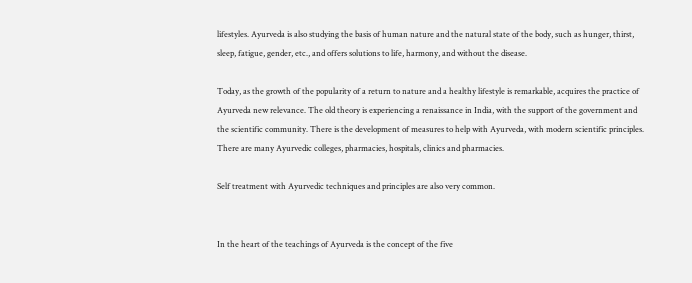lifestyles. Ayurveda is also studying the basis of human nature and the natural state of the body, such as hunger, thirst, sleep, fatigue, gender, etc., and offers solutions to life, harmony, and without the disease.

Today, as the growth of the popularity of a return to nature and a healthy lifestyle is remarkable, acquires the practice of Ayurveda new relevance. The old theory is experiencing a renaissance in India, with the support of the government and the scientific community. There is the development of measures to help with Ayurveda, with modern scientific principles. There are many Ayurvedic colleges, pharmacies, hospitals, clinics and pharmacies.

Self treatment with Ayurvedic techniques and principles are also very common.


In the heart of the teachings of Ayurveda is the concept of the five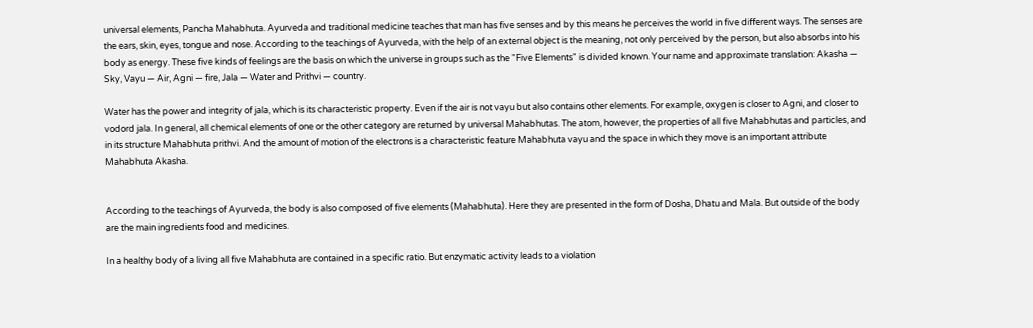universal elements, Pancha Mahabhuta. Ayurveda and traditional medicine teaches that man has five senses and by this means he perceives the world in five different ways. The senses are the ears, skin, eyes, tongue and nose. According to the teachings of Ayurveda, with the help of an external object is the meaning, not only perceived by the person, but also absorbs into his body as energy. These five kinds of feelings are the basis on which the universe in groups such as the "Five Elements" is divided known. Your name and approximate translation: Akasha — Sky, Vayu — Air, Agni — fire, Jala — Water and Prithvi — country.

Water has the power and integrity of jala, which is its characteristic property. Even if the air is not vayu but also contains other elements. For example, oxygen is closer to Agni, and closer to vodord jala. In general, all chemical elements of one or the other category are returned by universal Mahabhutas. The atom, however, the properties of all five Mahabhutas and particles, and in its structure Mahabhuta prithvi. And the amount of motion of the electrons is a characteristic feature Mahabhuta vayu and the space in which they move is an important attribute Mahabhuta Akasha.


According to the teachings of Ayurveda, the body is also composed of five elements (Mahabhuta). Here they are presented in the form of Dosha, Dhatu and Mala. But outside of the body are the main ingredients food and medicines.

In a healthy body of a living all five Mahabhuta are contained in a specific ratio. But enzymatic activity leads to a violation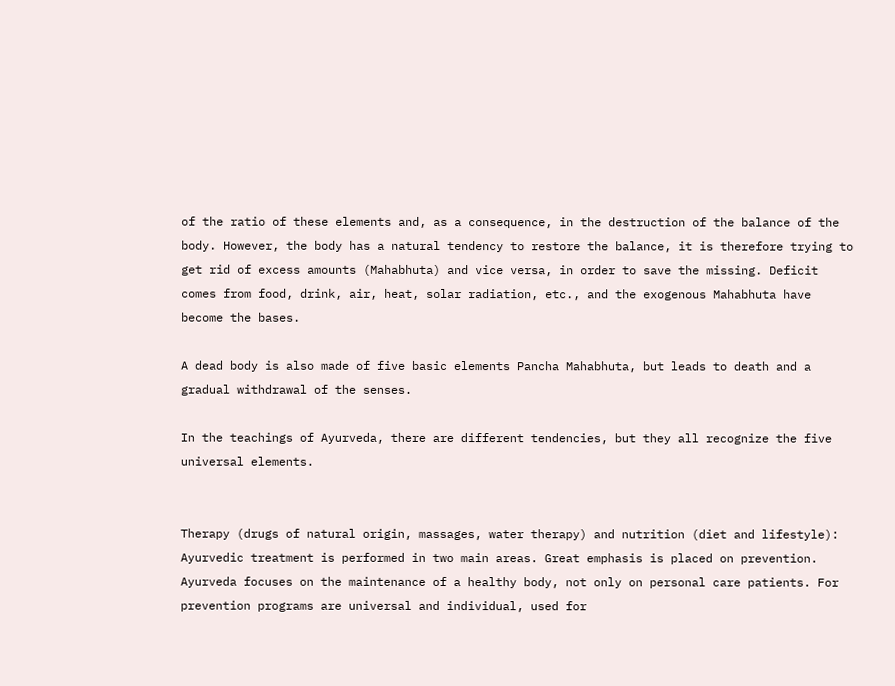of the ratio of these elements and, as a consequence, in the destruction of the balance of the body. However, the body has a natural tendency to restore the balance, it is therefore trying to get rid of excess amounts (Mahabhuta) and vice versa, in order to save the missing. Deficit comes from food, drink, air, heat, solar radiation, etc., and the exogenous Mahabhuta have become the bases.

A dead body is also made of five basic elements Pancha Mahabhuta, but leads to death and a gradual withdrawal of the senses.

In the teachings of Ayurveda, there are different tendencies, but they all recognize the five universal elements.


Therapy (drugs of natural origin, massages, water therapy) and nutrition (diet and lifestyle): Ayurvedic treatment is performed in two main areas. Great emphasis is placed on prevention. Ayurveda focuses on the maintenance of a healthy body, not only on personal care patients. For prevention programs are universal and individual, used for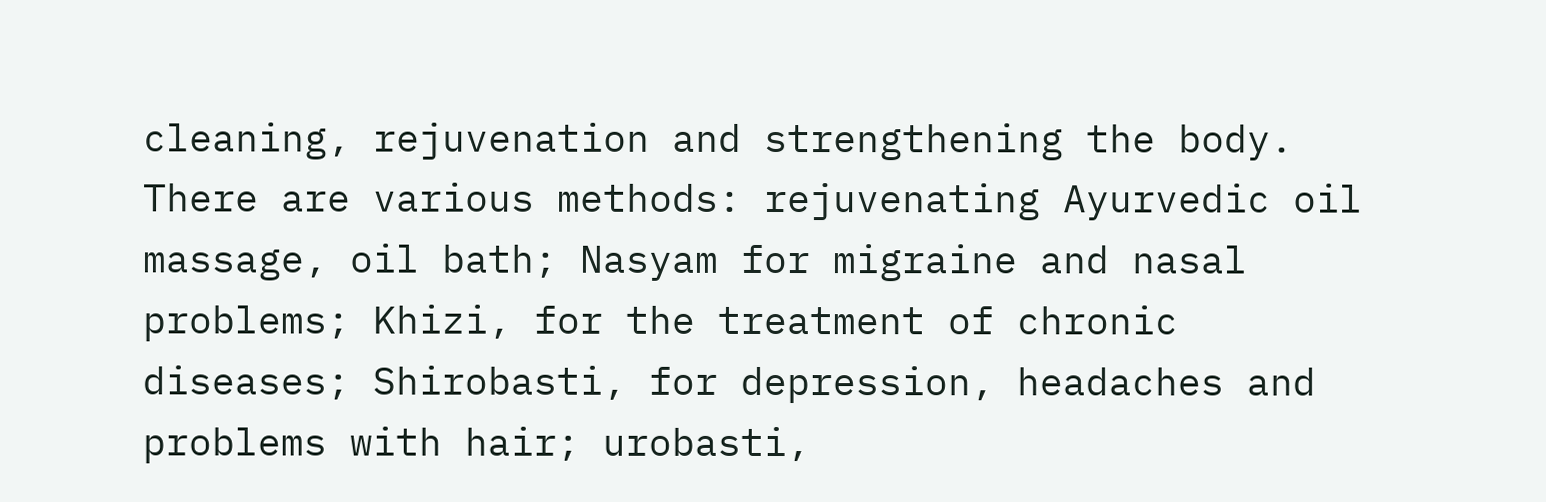cleaning, rejuvenation and strengthening the body. There are various methods: rejuvenating Ayurvedic oil massage, oil bath; Nasyam for migraine and nasal problems; Khizi, for the treatment of chronic diseases; Shirobasti, for depression, headaches and problems with hair; urobasti,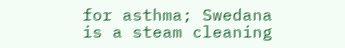for asthma; Swedana is a steam cleaning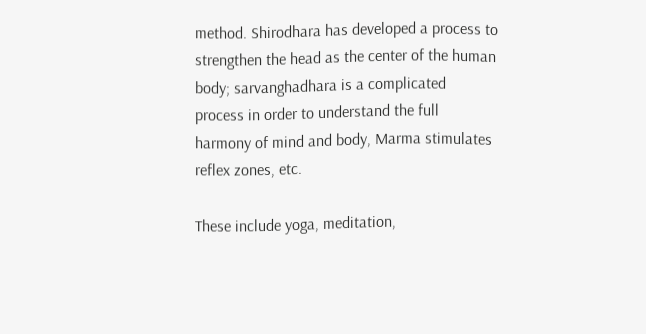method. Shirodhara has developed a process to strengthen the head as the center of the human body; sarvanghadhara is a complicated process in order to understand the full harmony of mind and body, Marma stimulates reflex zones, etc.

These include yoga, meditation,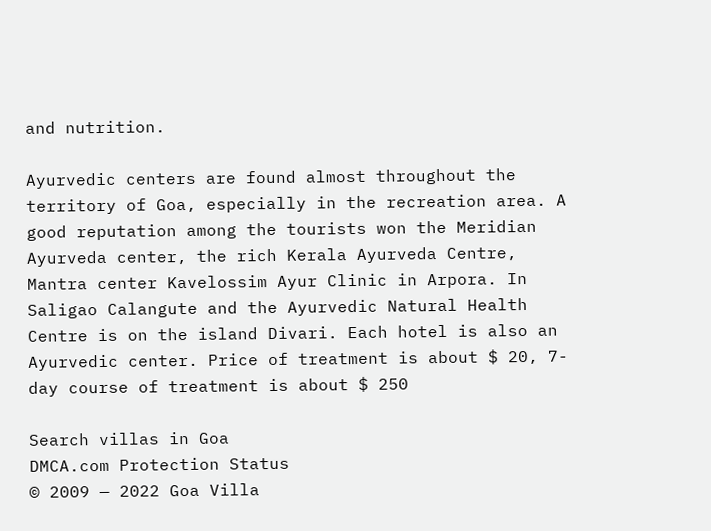and nutrition.

Ayurvedic centers are found almost throughout the territory of Goa, especially in the recreation area. A good reputation among the tourists won the Meridian Ayurveda center, the rich Kerala Ayurveda Centre, Mantra center Kavelossim Ayur Clinic in Arpora. In Saligao Calangute and the Ayurvedic Natural Health Centre is on the island Divari. Each hotel is also an Ayurvedic center. Price of treatment is about $ 20, 7-day course of treatment is about $ 250

Search villas in Goa
DMCA.com Protection Status
© 2009 — 2022 Goa Villa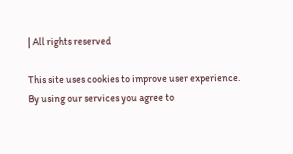| All rights reserved

This site uses cookies to improve user experience. By using our services you agree to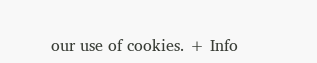our use of cookies. + Info